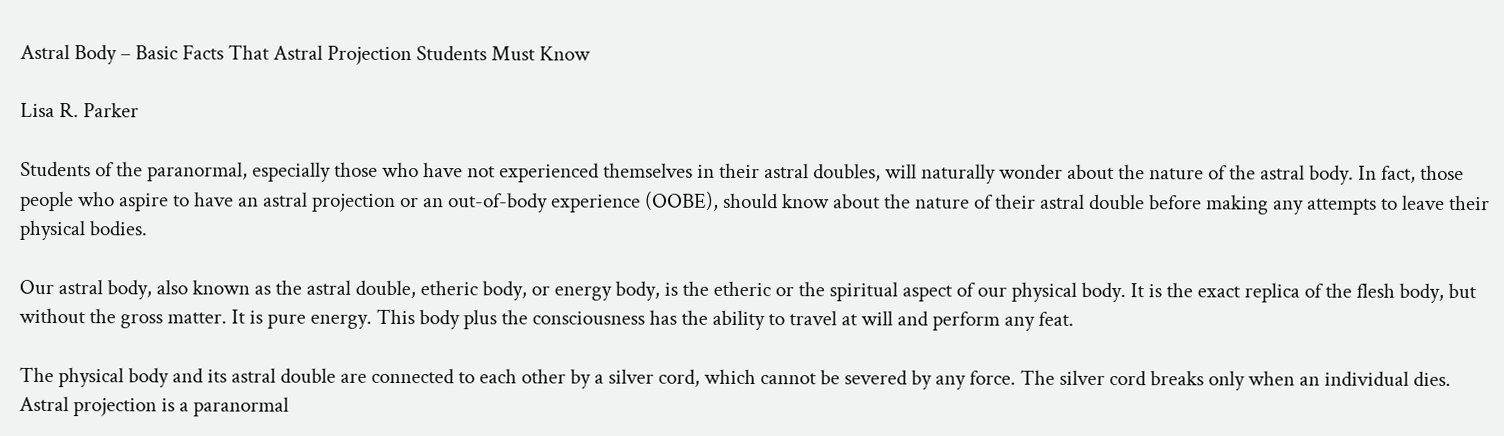Astral Body – Basic Facts That Astral Projection Students Must Know

Lisa R. Parker

Students of the paranormal, especially those who have not experienced themselves in their astral doubles, will naturally wonder about the nature of the astral body. In fact, those people who aspire to have an astral projection or an out-of-body experience (OOBE), should know about the nature of their astral double before making any attempts to leave their physical bodies.

Our astral body, also known as the astral double, etheric body, or energy body, is the etheric or the spiritual aspect of our physical body. It is the exact replica of the flesh body, but without the gross matter. It is pure energy. This body plus the consciousness has the ability to travel at will and perform any feat.

The physical body and its astral double are connected to each other by a silver cord, which cannot be severed by any force. The silver cord breaks only when an individual dies. Astral projection is a paranormal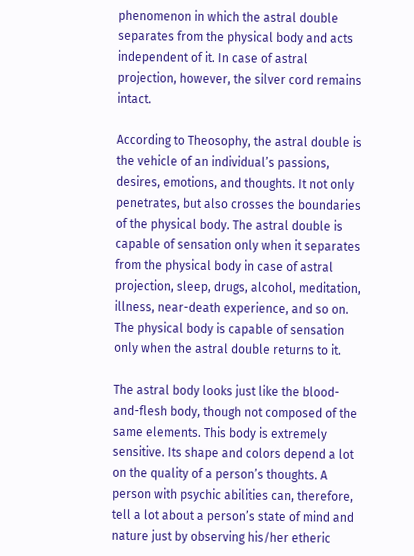phenomenon in which the astral double separates from the physical body and acts independent of it. In case of astral projection, however, the silver cord remains intact.

According to Theosophy, the astral double is the vehicle of an individual’s passions, desires, emotions, and thoughts. It not only penetrates, but also crosses the boundaries of the physical body. The astral double is capable of sensation only when it separates from the physical body in case of astral projection, sleep, drugs, alcohol, meditation, illness, near-death experience, and so on. The physical body is capable of sensation only when the astral double returns to it.

The astral body looks just like the blood-and-flesh body, though not composed of the same elements. This body is extremely sensitive. Its shape and colors depend a lot on the quality of a person’s thoughts. A person with psychic abilities can, therefore, tell a lot about a person’s state of mind and nature just by observing his/her etheric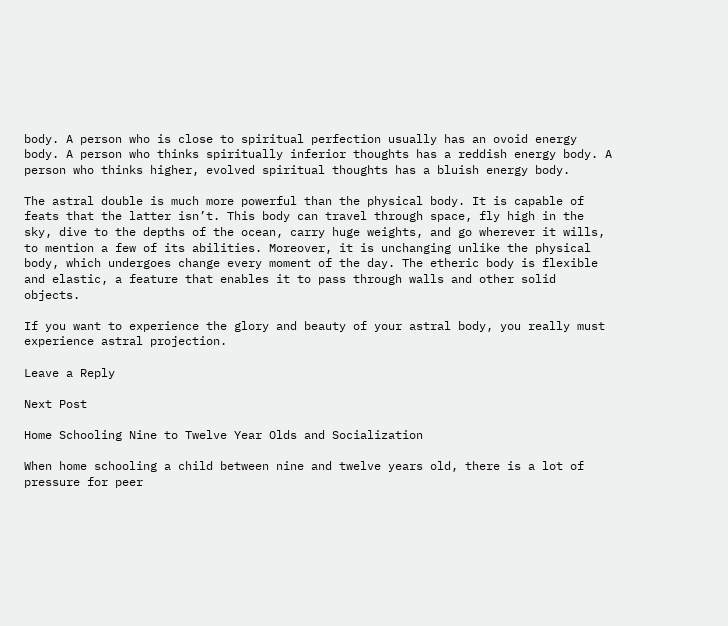body. A person who is close to spiritual perfection usually has an ovoid energy body. A person who thinks spiritually inferior thoughts has a reddish energy body. A person who thinks higher, evolved spiritual thoughts has a bluish energy body.

The astral double is much more powerful than the physical body. It is capable of feats that the latter isn’t. This body can travel through space, fly high in the sky, dive to the depths of the ocean, carry huge weights, and go wherever it wills, to mention a few of its abilities. Moreover, it is unchanging unlike the physical body, which undergoes change every moment of the day. The etheric body is flexible and elastic, a feature that enables it to pass through walls and other solid objects.

If you want to experience the glory and beauty of your astral body, you really must experience astral projection.

Leave a Reply

Next Post

Home Schooling Nine to Twelve Year Olds and Socialization

When home schooling a child between nine and twelve years old, there is a lot of pressure for peer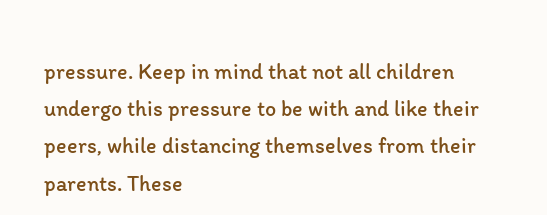pressure. Keep in mind that not all children undergo this pressure to be with and like their peers, while distancing themselves from their parents. These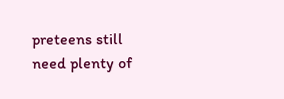preteens still need plenty of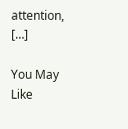attention, […]

You May Like